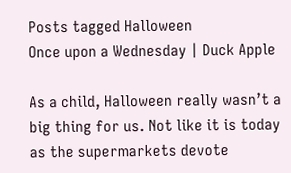Posts tagged Halloween
Once upon a Wednesday | Duck Apple

As a child, Halloween really wasn’t a big thing for us. Not like it is today as the supermarkets devote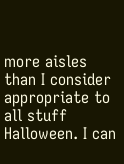more aisles than I consider appropriate to all stuff Halloween. I can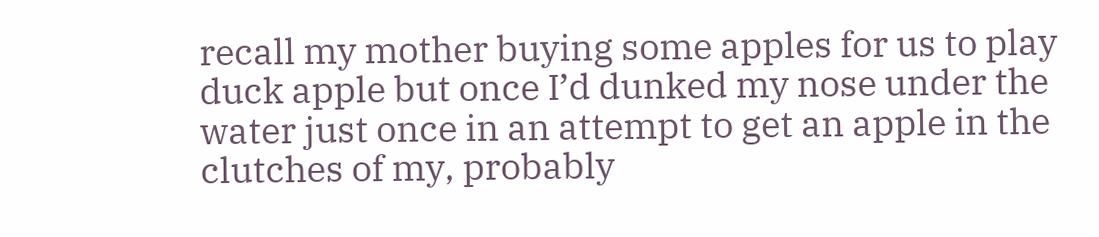recall my mother buying some apples for us to play duck apple but once I’d dunked my nose under the water just once in an attempt to get an apple in the clutches of my, probably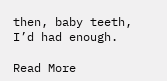then, baby teeth, I’d had enough.

Read More